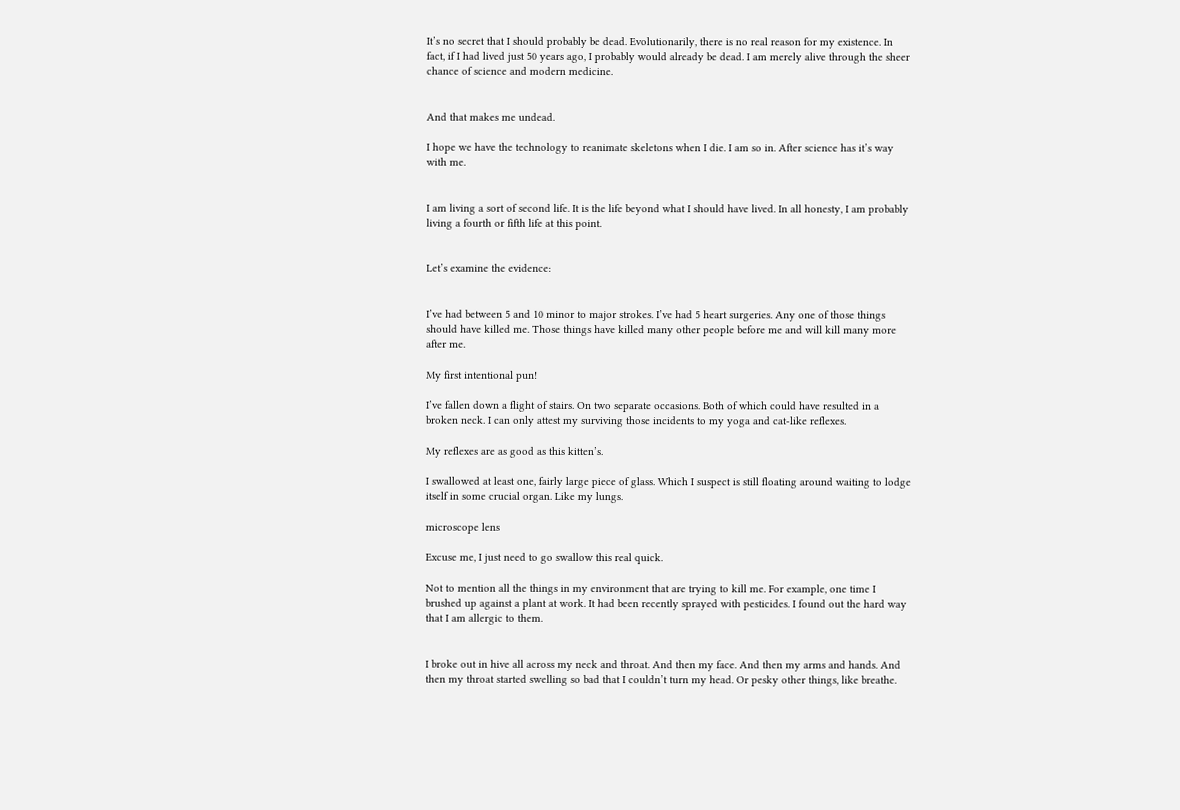It’s no secret that I should probably be dead. Evolutionarily, there is no real reason for my existence. In fact, if I had lived just 50 years ago, I probably would already be dead. I am merely alive through the sheer chance of science and modern medicine.


And that makes me undead.

I hope we have the technology to reanimate skeletons when I die. I am so in. After science has it’s way with me.


I am living a sort of second life. It is the life beyond what I should have lived. In all honesty, I am probably living a fourth or fifth life at this point.


Let’s examine the evidence:


I’ve had between 5 and 10 minor to major strokes. I’ve had 5 heart surgeries. Any one of those things should have killed me. Those things have killed many other people before me and will kill many more after me.

My first intentional pun!

I’ve fallen down a flight of stairs. On two separate occasions. Both of which could have resulted in a broken neck. I can only attest my surviving those incidents to my yoga and cat-like reflexes.

My reflexes are as good as this kitten’s.

I swallowed at least one, fairly large piece of glass. Which I suspect is still floating around waiting to lodge itself in some crucial organ. Like my lungs.

microscope lens

Excuse me, I just need to go swallow this real quick.

Not to mention all the things in my environment that are trying to kill me. For example, one time I brushed up against a plant at work. It had been recently sprayed with pesticides. I found out the hard way that I am allergic to them.


I broke out in hive all across my neck and throat. And then my face. And then my arms and hands. And then my throat started swelling so bad that I couldn’t turn my head. Or pesky other things, like breathe.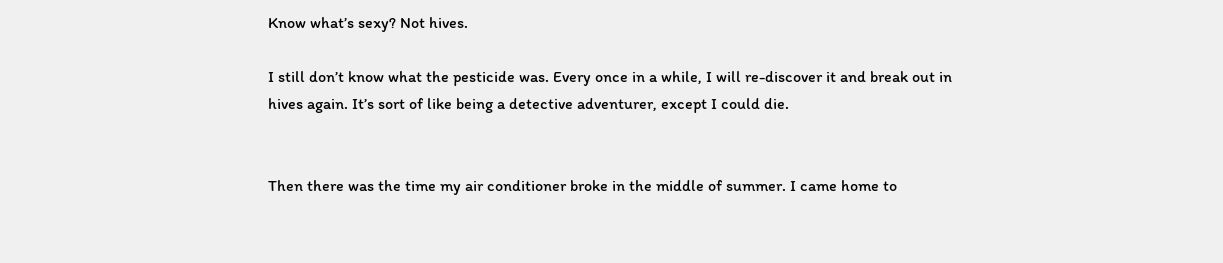Know what’s sexy? Not hives.

I still don’t know what the pesticide was. Every once in a while, I will re-discover it and break out in hives again. It’s sort of like being a detective adventurer, except I could die.


Then there was the time my air conditioner broke in the middle of summer. I came home to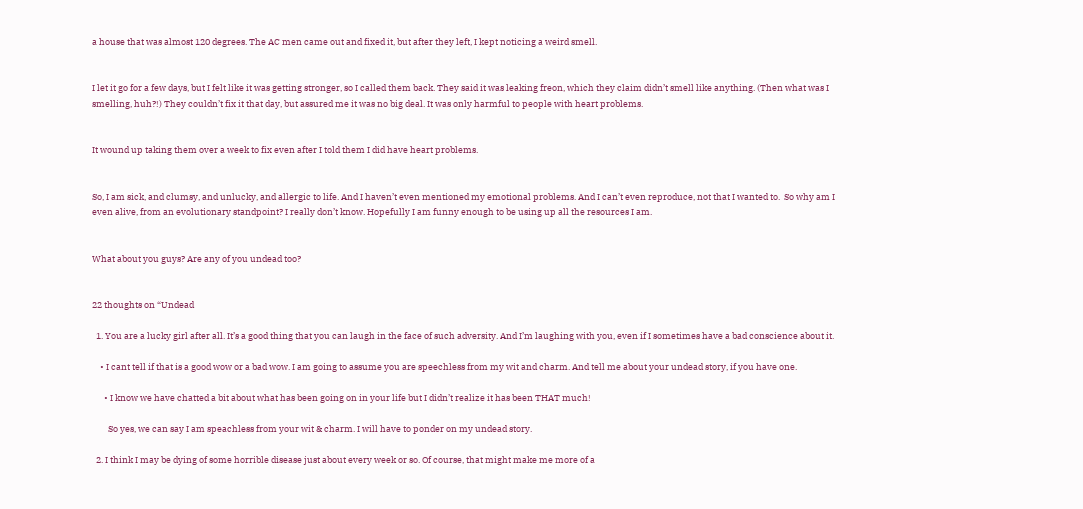a house that was almost 120 degrees. The AC men came out and fixed it, but after they left, I kept noticing a weird smell.


I let it go for a few days, but I felt like it was getting stronger, so I called them back. They said it was leaking freon, which they claim didn’t smell like anything. (Then what was I smelling, huh?!) They couldn’t fix it that day, but assured me it was no big deal. It was only harmful to people with heart problems.


It wound up taking them over a week to fix even after I told them I did have heart problems.


So, I am sick, and clumsy, and unlucky, and allergic to life. And I haven’t even mentioned my emotional problems. And I can’t even reproduce, not that I wanted to.  So why am I even alive, from an evolutionary standpoint? I really don’t know. Hopefully I am funny enough to be using up all the resources I am.


What about you guys? Are any of you undead too?


22 thoughts on “Undead

  1. You are a lucky girl after all. It’s a good thing that you can laugh in the face of such adversity. And I’m laughing with you, even if I sometimes have a bad conscience about it.

    • I cant tell if that is a good wow or a bad wow. I am going to assume you are speechless from my wit and charm. And tell me about your undead story, if you have one.

      • I know we have chatted a bit about what has been going on in your life but I didn’t realize it has been THAT much!

        So yes, we can say I am speachless from your wit & charm. I will have to ponder on my undead story.

  2. I think I may be dying of some horrible disease just about every week or so. Of course, that might make me more of a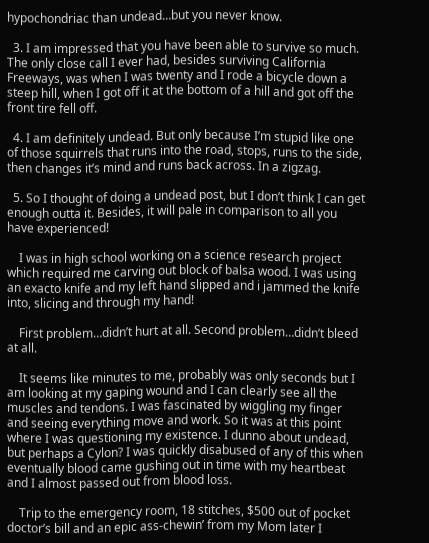hypochondriac than undead…but you never know.

  3. I am impressed that you have been able to survive so much. The only close call I ever had, besides surviving California Freeways, was when I was twenty and I rode a bicycle down a steep hill, when I got off it at the bottom of a hill and got off the front tire fell off.

  4. I am definitely undead. But only because I’m stupid like one of those squirrels that runs into the road, stops, runs to the side, then changes it’s mind and runs back across. In a zigzag.

  5. So I thought of doing a undead post, but I don’t think I can get enough outta it. Besides, it will pale in comparison to all you have experienced!

    I was in high school working on a science research project which required me carving out block of balsa wood. I was using an exacto knife and my left hand slipped and i jammed the knife into, slicing and through my hand!

    First problem…didn’t hurt at all. Second problem…didn’t bleed at all.

    It seems like minutes to me, probably was only seconds but I am looking at my gaping wound and I can clearly see all the muscles and tendons. I was fascinated by wiggling my finger and seeing everything move and work. So it was at this point where I was questioning my existence. I dunno about undead, but perhaps a Cylon? I was quickly disabused of any of this when eventually blood came gushing out in time with my heartbeat and I almost passed out from blood loss.

    Trip to the emergency room, 18 stitches, $500 out of pocket doctor’s bill and an epic ass-chewin’ from my Mom later I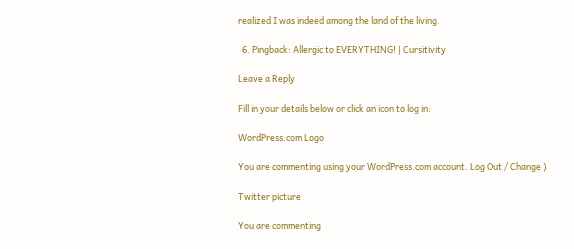realized I was indeed among the land of the living.

  6. Pingback: Allergic to EVERYTHING! | Cursitivity

Leave a Reply

Fill in your details below or click an icon to log in:

WordPress.com Logo

You are commenting using your WordPress.com account. Log Out / Change )

Twitter picture

You are commenting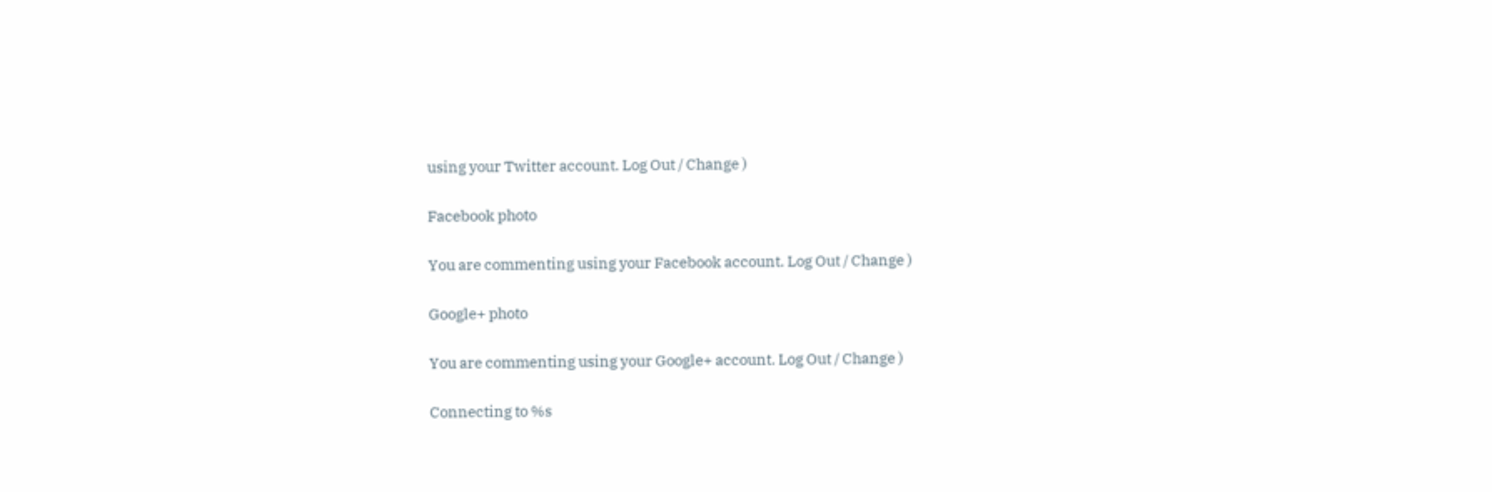using your Twitter account. Log Out / Change )

Facebook photo

You are commenting using your Facebook account. Log Out / Change )

Google+ photo

You are commenting using your Google+ account. Log Out / Change )

Connecting to %s